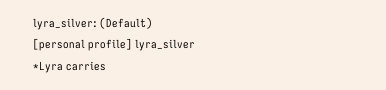lyra_silver: (Default)
[personal profile] lyra_silver
*Lyra carries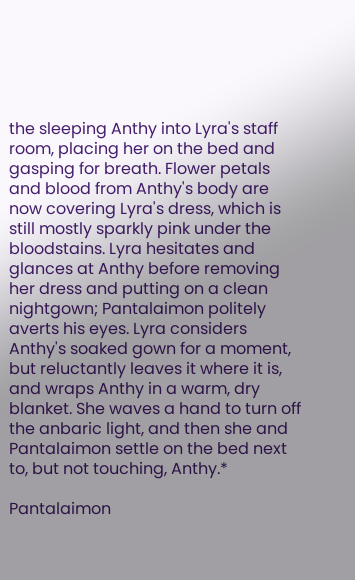the sleeping Anthy into Lyra's staff room, placing her on the bed and gasping for breath. Flower petals and blood from Anthy's body are now covering Lyra's dress, which is still mostly sparkly pink under the bloodstains. Lyra hesitates and glances at Anthy before removing her dress and putting on a clean nightgown; Pantalaimon politely averts his eyes. Lyra considers Anthy's soaked gown for a moment, but reluctantly leaves it where it is, and wraps Anthy in a warm, dry blanket. She waves a hand to turn off the anbaric light, and then she and Pantalaimon settle on the bed next to, but not touching, Anthy.*

Pantalaimon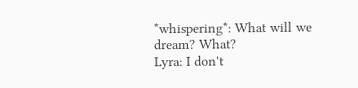*whispering*: What will we dream? What?
Lyra: I don't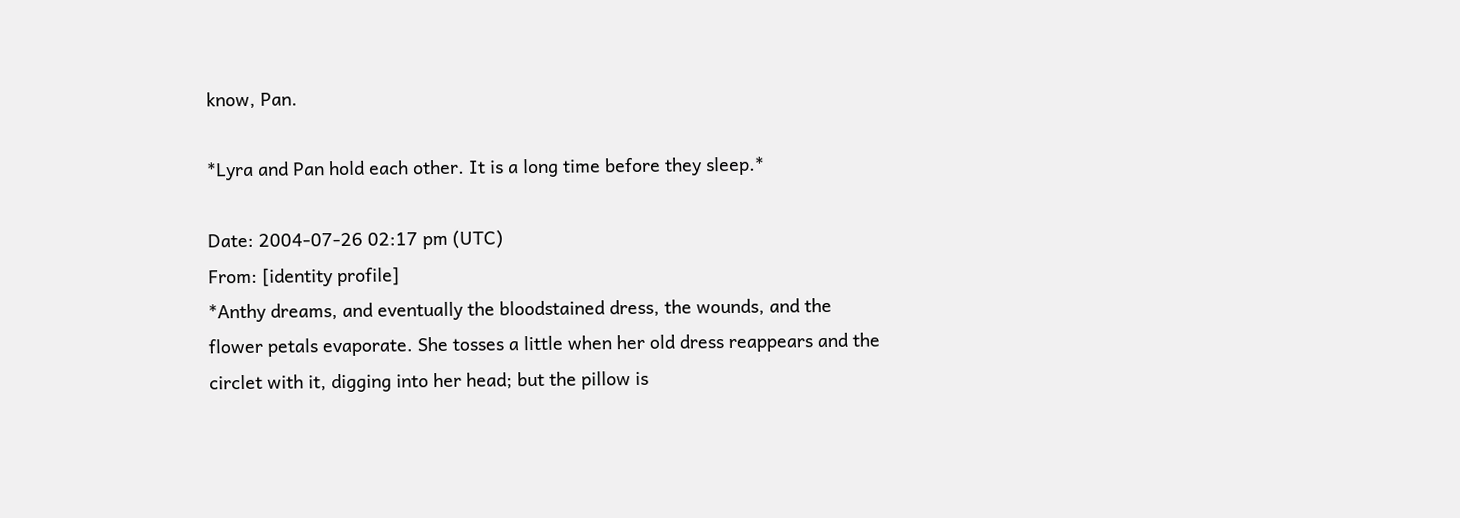know, Pan.

*Lyra and Pan hold each other. It is a long time before they sleep.*

Date: 2004-07-26 02:17 pm (UTC)
From: [identity profile]
*Anthy dreams, and eventually the bloodstained dress, the wounds, and the flower petals evaporate. She tosses a little when her old dress reappears and the circlet with it, digging into her head; but the pillow is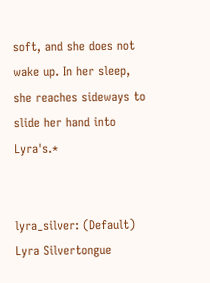soft, and she does not wake up. In her sleep, she reaches sideways to slide her hand into Lyra's.*


lyra_silver: (Default)
Lyra Silvertongue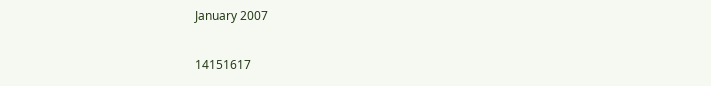January 2007

14151617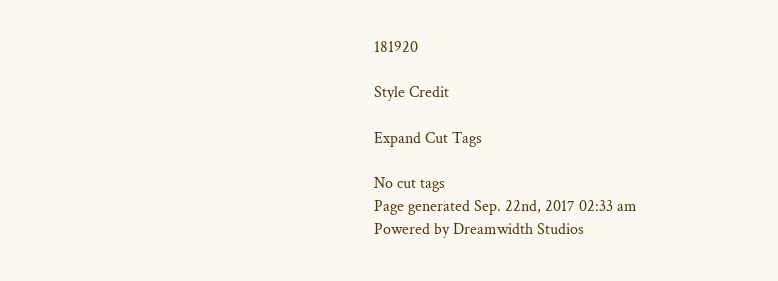181920

Style Credit

Expand Cut Tags

No cut tags
Page generated Sep. 22nd, 2017 02:33 am
Powered by Dreamwidth Studios